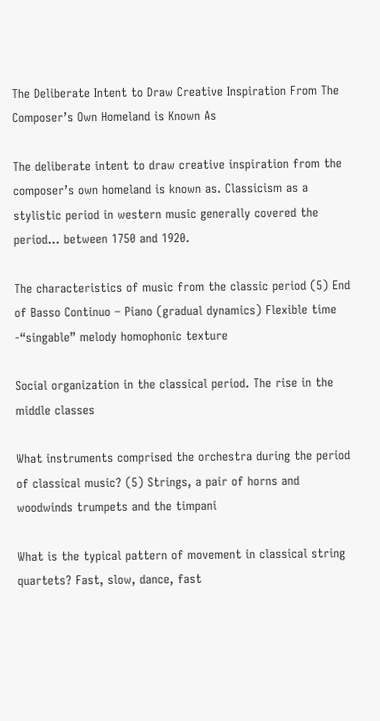The Deliberate Intent to Draw Creative Inspiration From The Composer’s Own Homeland is Known As

The deliberate intent to draw creative inspiration from the composer’s own homeland is known as. Classicism as a stylistic period in western music generally covered the period… between 1750 and 1920.

The characteristics of music from the classic period (5) End of Basso Continuo – Piano (gradual dynamics) Flexible time -“singable” melody homophonic texture

Social organization in the classical period. The rise in the middle classes

What instruments comprised the orchestra during the period of classical music? (5) Strings, a pair of horns and woodwinds trumpets and the timpani

What is the typical pattern of movement in classical string quartets? Fast, slow, dance, fast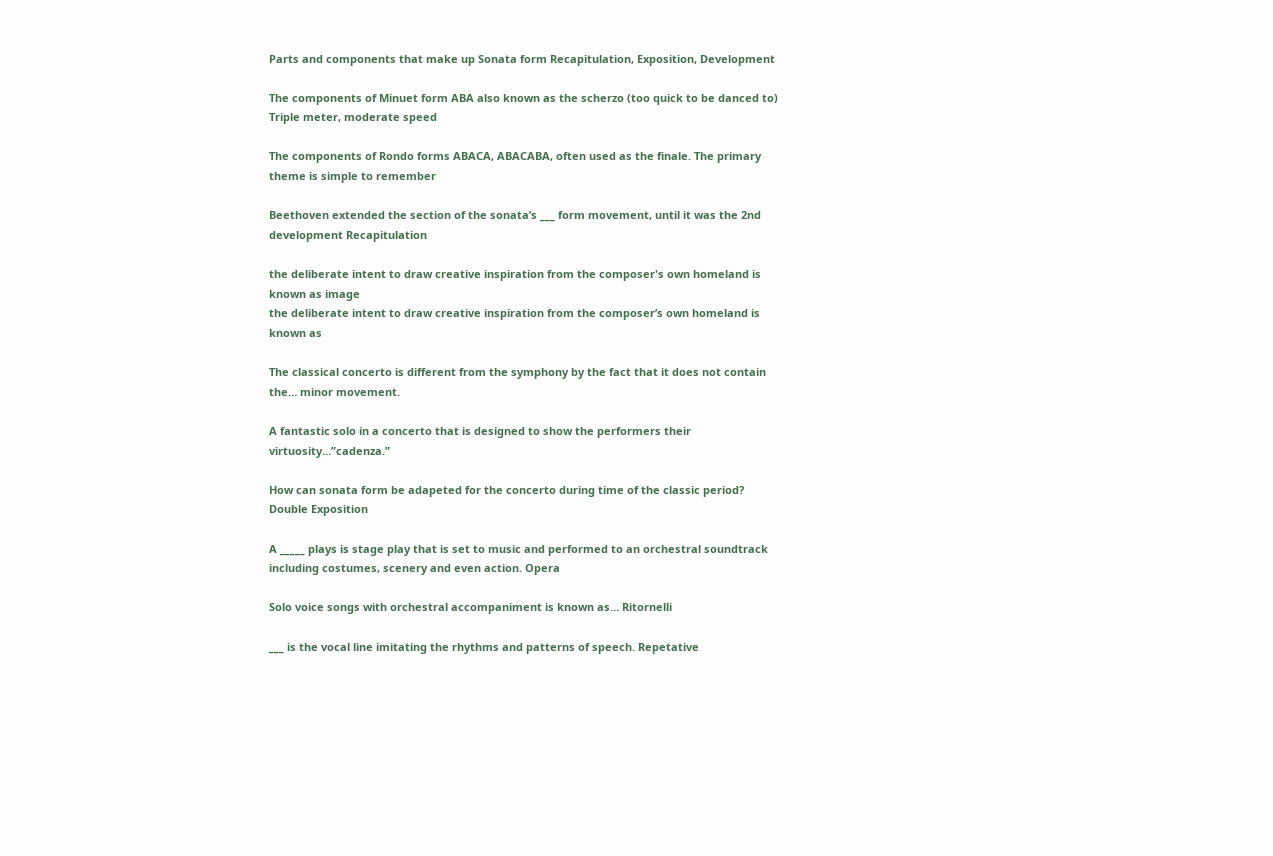Parts and components that make up Sonata form Recapitulation, Exposition, Development

The components of Minuet form ABA also known as the scherzo (too quick to be danced to) Triple meter, moderate speed

The components of Rondo forms ABACA, ABACABA, often used as the finale. The primary theme is simple to remember

Beethoven extended the section of the sonata’s ___ form movement, until it was the 2nd development Recapitulation

the deliberate intent to draw creative inspiration from the composer's own homeland is known as image
the deliberate intent to draw creative inspiration from the composer’s own homeland is known as

The classical concerto is different from the symphony by the fact that it does not contain the… minor movement.

A fantastic solo in a concerto that is designed to show the performers their virtuosity…”cadenza.”

How can sonata form be adapeted for the concerto during time of the classic period? Double Exposition

A _____ plays is stage play that is set to music and performed to an orchestral soundtrack including costumes, scenery and even action. Opera

Solo voice songs with orchestral accompaniment is known as… Ritornelli

___ is the vocal line imitating the rhythms and patterns of speech. Repetative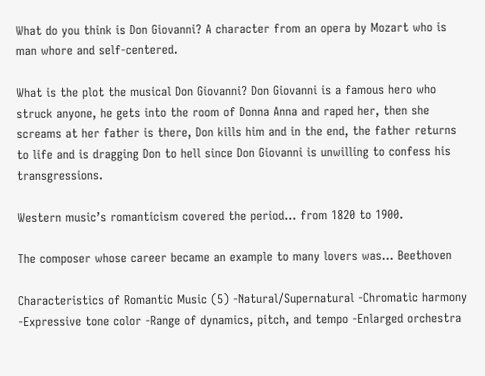What do you think is Don Giovanni? A character from an opera by Mozart who is man whore and self-centered.

What is the plot the musical Don Giovanni? Don Giovanni is a famous hero who struck anyone, he gets into the room of Donna Anna and raped her, then she screams at her father is there, Don kills him and in the end, the father returns to life and is dragging Don to hell since Don Giovanni is unwilling to confess his transgressions.

Western music’s romanticism covered the period… from 1820 to 1900.

The composer whose career became an example to many lovers was… Beethoven

Characteristics of Romantic Music (5) -Natural/Supernatural -Chromatic harmony -Expressive tone color -Range of dynamics, pitch, and tempo -Enlarged orchestra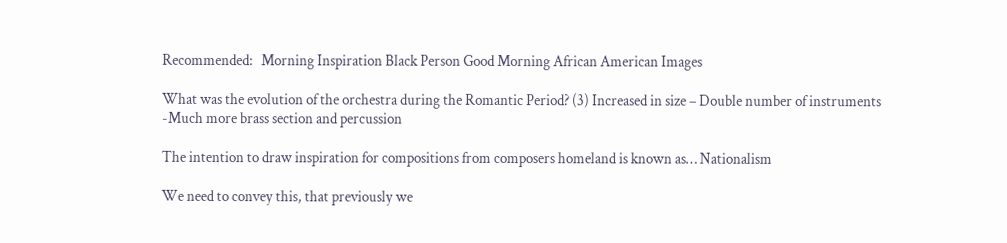Recommended:   Morning Inspiration Black Person Good Morning African American Images

What was the evolution of the orchestra during the Romantic Period? (3) Increased in size – Double number of instruments -Much more brass section and percussion

The intention to draw inspiration for compositions from composers homeland is known as… Nationalism

We need to convey this, that previously we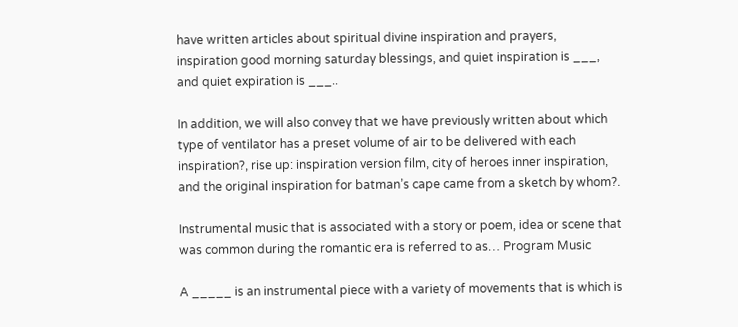have written articles about spiritual divine inspiration and prayers, inspiration good morning saturday blessings, and quiet inspiration is ___, and quiet expiration is ___..

In addition, we will also convey that we have previously written about which type of ventilator has a preset volume of air to be delivered with each inspiration?, rise up: inspiration version film, city of heroes inner inspiration, and the original inspiration for batman’s cape came from a sketch by whom?.

Instrumental music that is associated with a story or poem, idea or scene that was common during the romantic era is referred to as… Program Music

A _____ is an instrumental piece with a variety of movements that is which is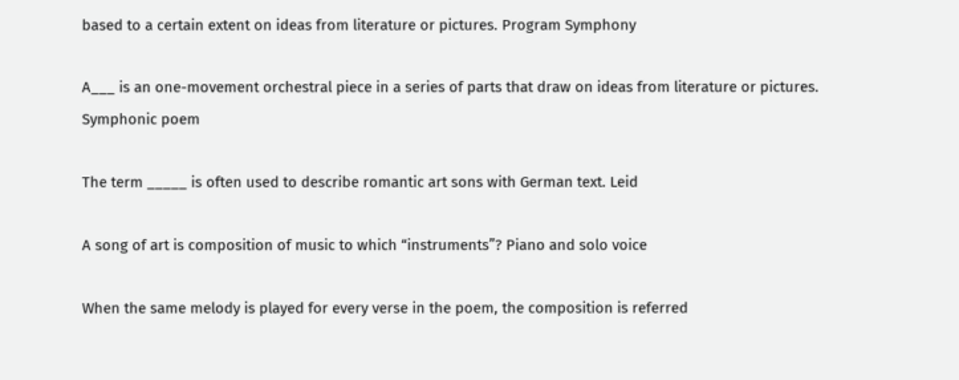based to a certain extent on ideas from literature or pictures. Program Symphony

A___ is an one-movement orchestral piece in a series of parts that draw on ideas from literature or pictures. Symphonic poem

The term _____ is often used to describe romantic art sons with German text. Leid

A song of art is composition of music to which “instruments”? Piano and solo voice

When the same melody is played for every verse in the poem, the composition is referred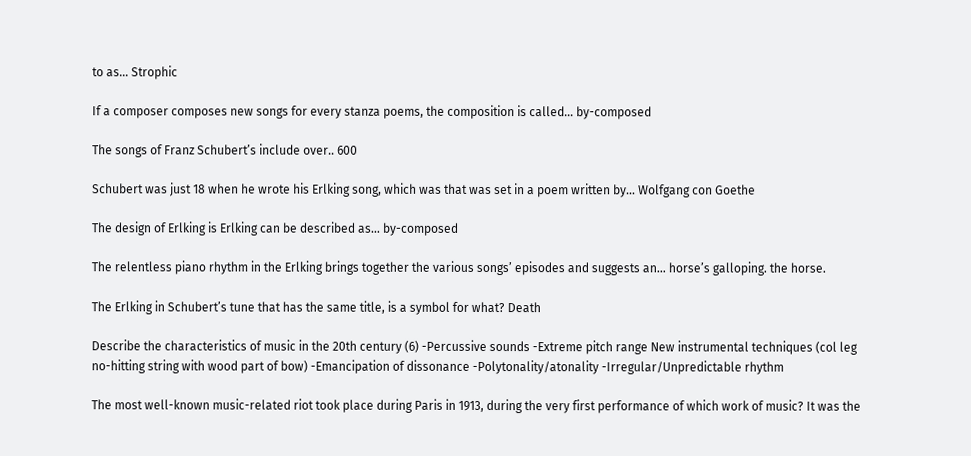to as… Strophic

If a composer composes new songs for every stanza poems, the composition is called… by-composed

The songs of Franz Schubert’s include over.. 600

Schubert was just 18 when he wrote his Erlking song, which was that was set in a poem written by… Wolfgang con Goethe

The design of Erlking is Erlking can be described as… by-composed

The relentless piano rhythm in the Erlking brings together the various songs’ episodes and suggests an… horse’s galloping. the horse.

The Erlking in Schubert’s tune that has the same title, is a symbol for what? Death

Describe the characteristics of music in the 20th century (6) -Percussive sounds -Extreme pitch range New instrumental techniques (col leg no-hitting string with wood part of bow) -Emancipation of dissonance -Polytonality/atonality -Irregular/Unpredictable rhythm

The most well-known music-related riot took place during Paris in 1913, during the very first performance of which work of music? It was the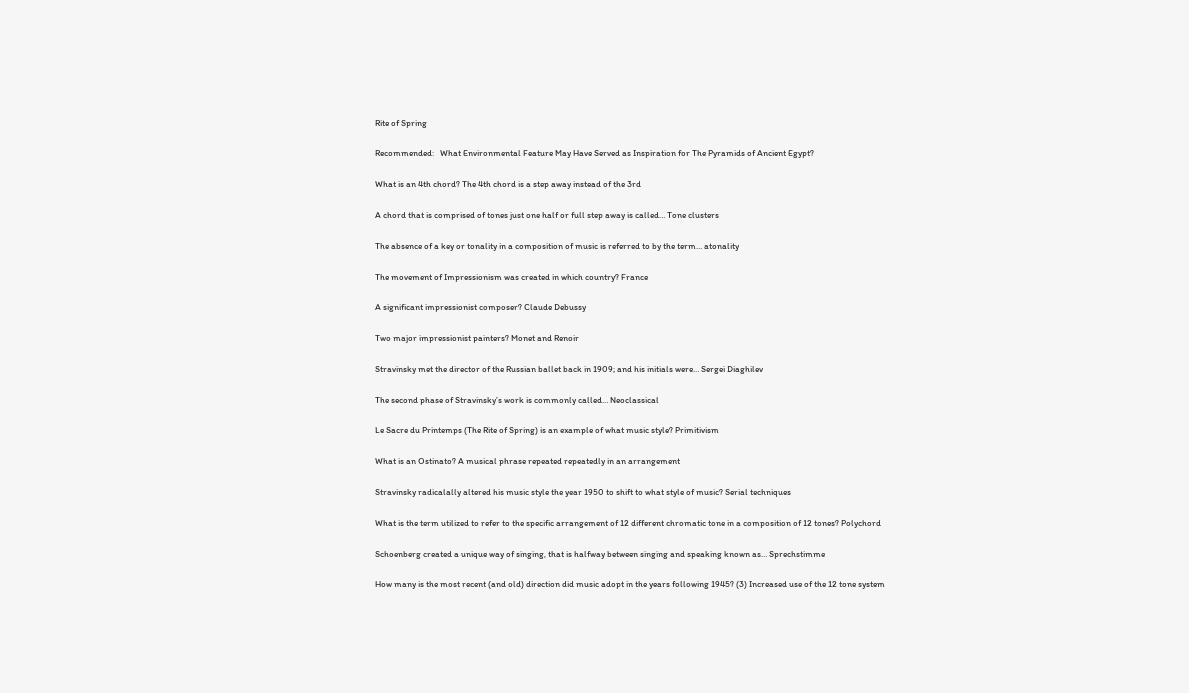Rite of Spring

Recommended:   What Environmental Feature May Have Served as Inspiration for The Pyramids of Ancient Egypt?

What is an 4th chord? The 4th chord is a step away instead of the 3rd

A chord that is comprised of tones just one half or full step away is called… Tone clusters

The absence of a key or tonality in a composition of music is referred to by the term… atonality

The movement of Impressionism was created in which country? France

A significant impressionist composer? Claude Debussy

Two major impressionist painters? Monet and Renoir

Stravinsky met the director of the Russian ballet back in 1909; and his initials were… Sergei Diaghilev

The second phase of Stravinsky’s work is commonly called… Neoclassical

Le Sacre du Printemps (The Rite of Spring) is an example of what music style? Primitivism

What is an Ostinato? A musical phrase repeated repeatedly in an arrangement

Stravinsky radicalally altered his music style the year 1950 to shift to what style of music? Serial techniques

What is the term utilized to refer to the specific arrangement of 12 different chromatic tone in a composition of 12 tones? Polychord

Schoenberg created a unique way of singing, that is halfway between singing and speaking known as… Sprechstimme

How many is the most recent (and old) direction did music adopt in the years following 1945? (3) Increased use of the 12 tone system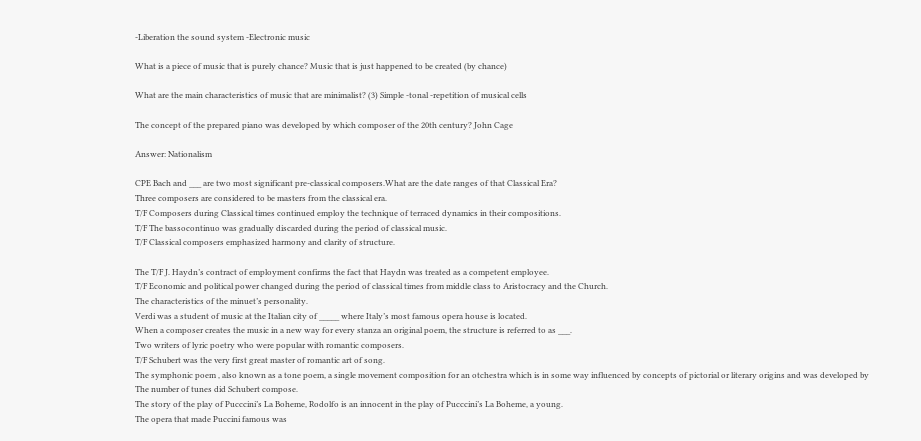-Liberation the sound system -Electronic music

What is a piece of music that is purely chance? Music that is just happened to be created (by chance)

What are the main characteristics of music that are minimalist? (3) Simple -tonal -repetition of musical cells

The concept of the prepared piano was developed by which composer of the 20th century? John Cage

Answer: Nationalism

CPE Bach and ___ are two most significant pre-classical composers.What are the date ranges of that Classical Era?
Three composers are considered to be masters from the classical era.
T/F Composers during Classical times continued employ the technique of terraced dynamics in their compositions.
T/F The bassocontinuo was gradually discarded during the period of classical music.
T/F Classical composers emphasized harmony and clarity of structure.

The T/F J. Haydn’s contract of employment confirms the fact that Haydn was treated as a competent employee.
T/F Economic and political power changed during the period of classical times from middle class to Aristocracy and the Church.
The characteristics of the minuet’s personality.
Verdi was a student of music at the Italian city of _____ where Italy’s most famous opera house is located.
When a composer creates the music in a new way for every stanza an original poem, the structure is referred to as ___.
Two writers of lyric poetry who were popular with romantic composers.
T/F Schubert was the very first great master of romantic art of song.
The symphonic poem , also known as a tone poem, a single movement composition for an otchestra which is in some way influenced by concepts of pictorial or literary origins and was developed by
The number of tunes did Schubert compose.
The story of the play of Pucccini’s La Boheme, Rodolfo is an innocent in the play of Pucccini’s La Boheme, a young.
The opera that made Puccini famous was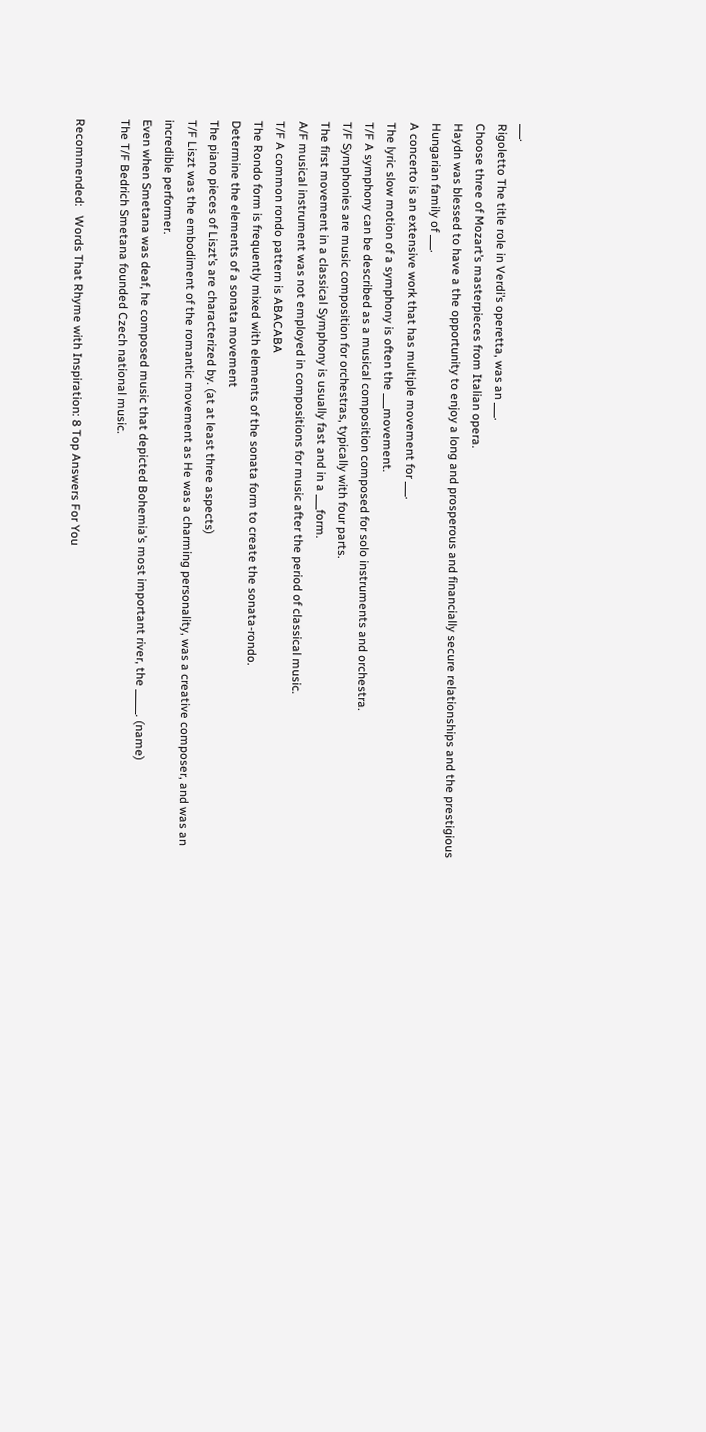___.
Rigoletto The title role in Verdi’s operetta, was an ___.
Choose three of Mozart’s masterpieces from Italian opera.
Haydn was blessed to have a the opportunity to enjoy a long and prosperous and financially secure relationships and the prestigious Hungarian family of ___.
A concerto is an extensive work that has multiple movement for ___.
The lyric slow motion of a symphony is often the ___movement.
T/F A symphony can be described as a musical composition composed for solo instruments and orchestra.
T/F Symphonies are music composition for orchestras, typically with four parts.
The first movement in a classical Symphony is usually fast and in a ___form.
A/F musical instrument was not employed in compositions for music after the period of classical music.
T/F A common rondo pattern is ABACABA
The Rondo form is frequently mixed with elements of the sonata form to create the sonata-rondo.
Determine the elements of a sonata movement
The piano pieces of Liszt’s are characterized by. (at at least three aspects)
T/F Liszt was the embodiment of the romantic movement as He was a charming personality, was a creative composer, and was an incredible performer.
Even when Smetana was deaf, he composed music that depicted Bohemia’s most important river, the _____. (name)
The T/F Bedrich Smetana founded Czech national music.

Recommended:   Words That Rhyme with Inspiration: 8 Top Answers For You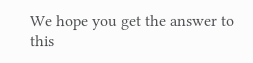We hope you get the answer to this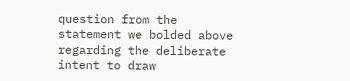question from the statement we bolded above regarding the deliberate intent to draw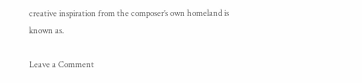creative inspiration from the composer’s own homeland is known as.

Leave a Comment